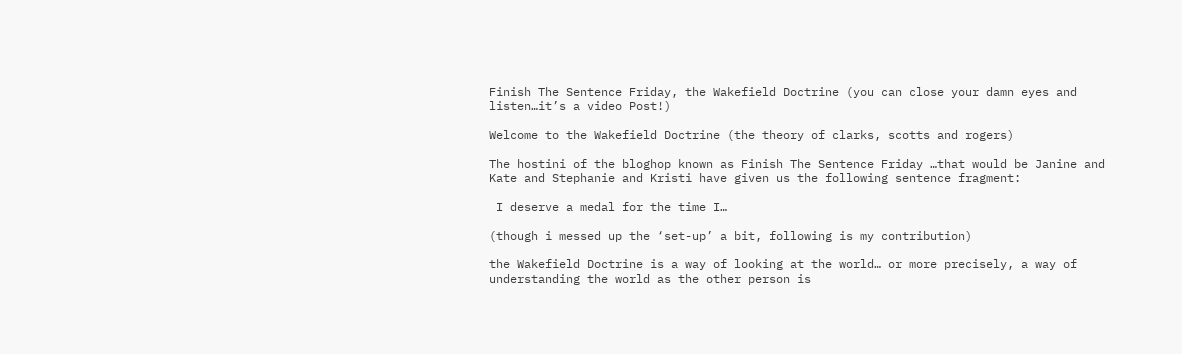Finish The Sentence Friday, the Wakefield Doctrine (you can close your damn eyes and listen…it’s a video Post!)

Welcome to the Wakefield Doctrine (the theory of clarks, scotts and rogers)

The hostini of the bloghop known as Finish The Sentence Friday …that would be Janine and Kate and Stephanie and Kristi have given us the following sentence fragment:

 I deserve a medal for the time I…

(though i messed up the ‘set-up’ a bit, following is my contribution)

the Wakefield Doctrine is a way of looking at the world… or more precisely, a way of understanding the world as the other person is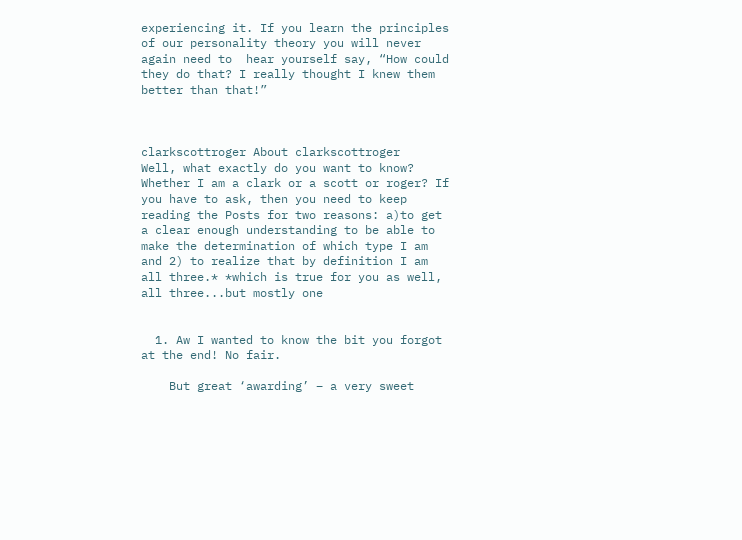experiencing it. If you learn the principles of our personality theory you will never again need to  hear yourself say, “How could they do that? I really thought I knew them better than that!”



clarkscottroger About clarkscottroger
Well, what exactly do you want to know? Whether I am a clark or a scott or roger? If you have to ask, then you need to keep reading the Posts for two reasons: a)to get a clear enough understanding to be able to make the determination of which type I am and 2) to realize that by definition I am all three.* *which is true for you as well, all three...but mostly one


  1. Aw I wanted to know the bit you forgot at the end! No fair.

    But great ‘awarding’ – a very sweet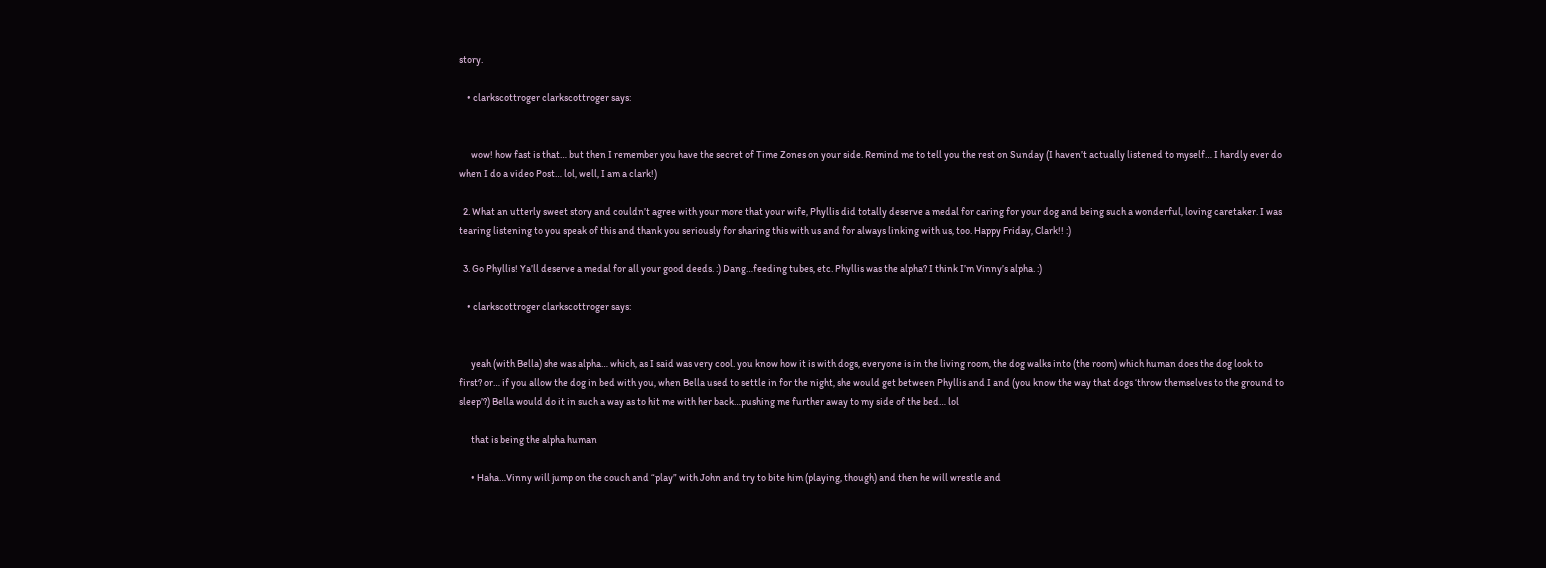story.

    • clarkscottroger clarkscottroger says:


      wow! how fast is that… but then I remember you have the secret of Time Zones on your side. Remind me to tell you the rest on Sunday (I haven’t actually listened to myself… I hardly ever do when I do a video Post… lol, well, I am a clark!)

  2. What an utterly sweet story and couldn’t agree with your more that your wife, Phyllis did totally deserve a medal for caring for your dog and being such a wonderful, loving caretaker. I was tearing listening to you speak of this and thank you seriously for sharing this with us and for always linking with us, too. Happy Friday, Clark!! :)

  3. Go Phyllis! Ya’ll deserve a medal for all your good deeds. :) Dang…feeding tubes, etc. Phyllis was the alpha? I think I’m Vinny’s alpha. :)

    • clarkscottroger clarkscottroger says:


      yeah (with Bella) she was alpha… which, as I said was very cool. you know how it is with dogs, everyone is in the living room, the dog walks into (the room) which human does the dog look to first? or… if you allow the dog in bed with you, when Bella used to settle in for the night, she would get between Phyllis and I and (you know the way that dogs ‘throw themselves to the ground to sleep’?) Bella would do it in such a way as to hit me with her back…pushing me further away to my side of the bed… lol

      that is being the alpha human

      • Haha…Vinny will jump on the couch and “play” with John and try to bite him (playing, though) and then he will wrestle and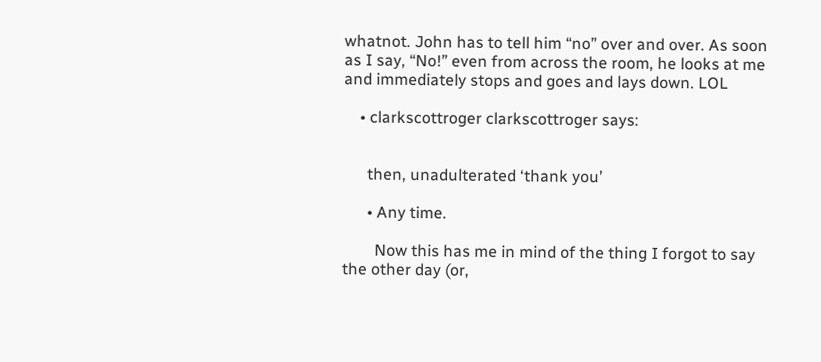whatnot. John has to tell him “no” over and over. As soon as I say, “No!” even from across the room, he looks at me and immediately stops and goes and lays down. LOL

    • clarkscottroger clarkscottroger says:


      then, unadulterated ‘thank you’

      • Any time.

        Now this has me in mind of the thing I forgot to say the other day (or,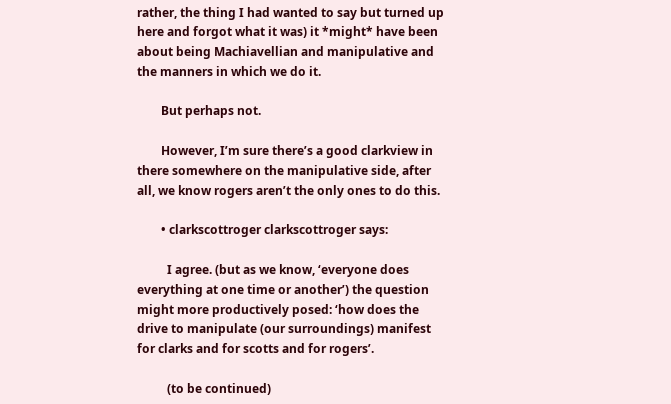rather, the thing I had wanted to say but turned up here and forgot what it was) it *might* have been about being Machiavellian and manipulative and the manners in which we do it.

        But perhaps not.

        However, I’m sure there’s a good clarkview in there somewhere on the manipulative side, after all, we know rogers aren’t the only ones to do this.

        • clarkscottroger clarkscottroger says:

          I agree. (but as we know, ‘everyone does everything at one time or another’) the question might more productively posed: ‘how does the drive to manipulate (our surroundings) manifest for clarks and for scotts and for rogers’.

          (to be continued)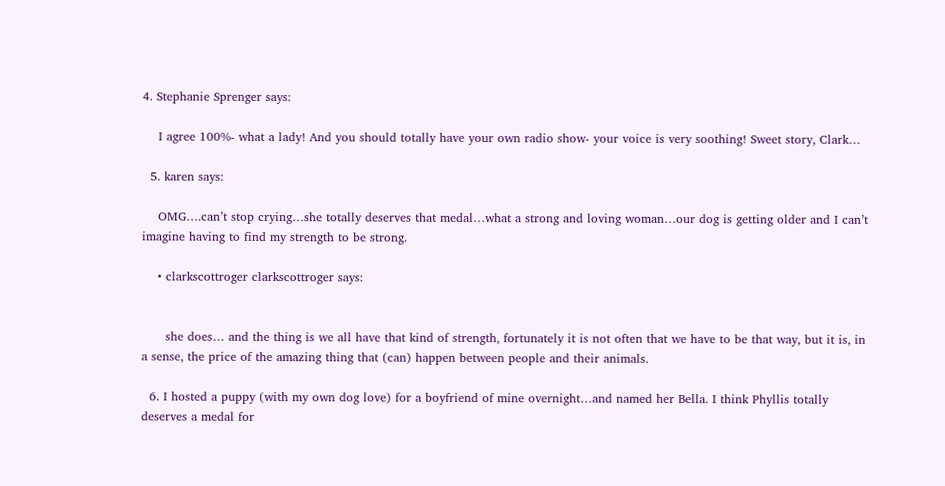4. Stephanie Sprenger says:

    I agree 100%- what a lady! And you should totally have your own radio show- your voice is very soothing! Sweet story, Clark…

  5. karen says:

    OMG….can’t stop crying…she totally deserves that medal…what a strong and loving woman…our dog is getting older and I can’t imagine having to find my strength to be strong.

    • clarkscottroger clarkscottroger says:


      she does… and the thing is we all have that kind of strength, fortunately it is not often that we have to be that way, but it is, in a sense, the price of the amazing thing that (can) happen between people and their animals.

  6. I hosted a puppy (with my own dog love) for a boyfriend of mine overnight…and named her Bella. I think Phyllis totally deserves a medal for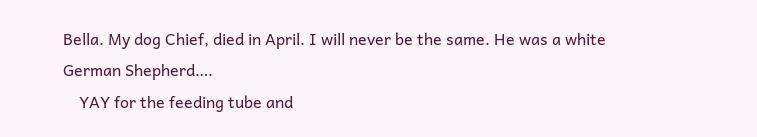Bella. My dog Chief, died in April. I will never be the same. He was a white German Shepherd….
    YAY for the feeding tube and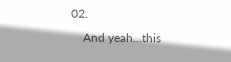02.
    And yeah…this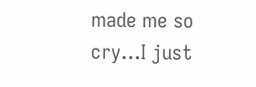made me so cry…I just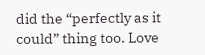did the “perfectly as it could” thing too. Love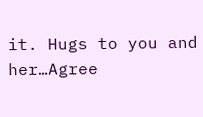it. Hugs to you and her…Agree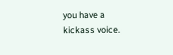you have a kickass voice.